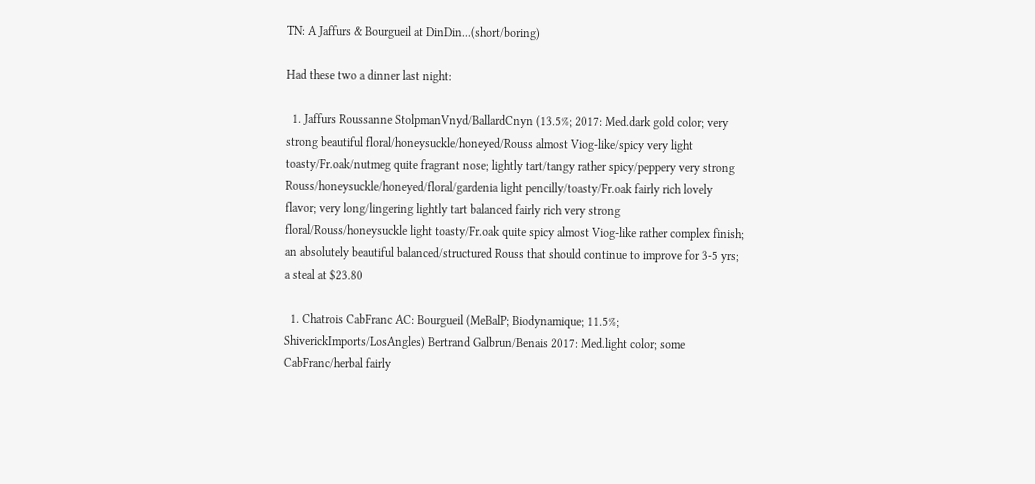TN: A Jaffurs & Bourgueil at DinDin...(short/boring)

Had these two a dinner last night:

  1. Jaffurs Roussanne StolpmanVnyd/BallardCnyn (13.5%; 2017: Med.dark gold color; very strong beautiful floral/honeysuckle/honeyed/Rouss almost Viog-like/spicy very light toasty/Fr.oak/nutmeg quite fragrant nose; lightly tart/tangy rather spicy/peppery very strong Rouss/honeysuckle/honeyed/floral/gardenia light pencilly/toasty/Fr.oak fairly rich lovely flavor; very long/lingering lightly tart balanced fairly rich very strong floral/Rouss/honeysuckle light toasty/Fr.oak quite spicy almost Viog-like rather complex finish; an absolutely beautiful balanced/structured Rouss that should continue to improve for 3-5 yrs; a steal at $23.80

  1. Chatrois CabFranc AC: Bourgueil (MeBalP; Biodynamique; 11.5%; ShiverickImports/LosAngles) Bertrand Galbrun/Benais 2017: Med.light color; some CabFranc/herbal fairly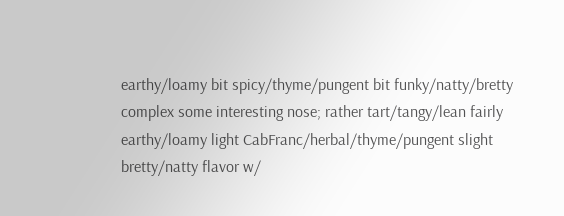earthy/loamy bit spicy/thyme/pungent bit funky/natty/bretty complex some interesting nose; rather tart/tangy/lean fairly earthy/loamy light CabFranc/herbal/thyme/pungent slight bretty/natty flavor w/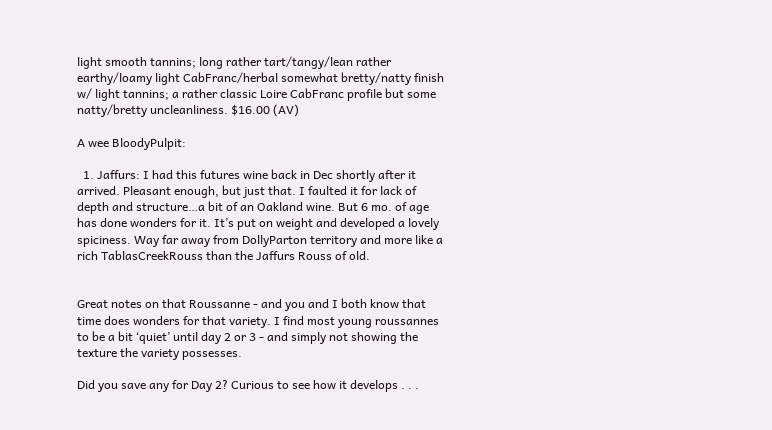light smooth tannins; long rather tart/tangy/lean rather earthy/loamy light CabFranc/herbal somewhat bretty/natty finish w/ light tannins; a rather classic Loire CabFranc profile but some natty/bretty uncleanliness. $16.00 (AV)

A wee BloodyPulpit:

  1. Jaffurs: I had this futures wine back in Dec shortly after it arrived. Pleasant enough, but just that. I faulted it for lack of depth and structure…a bit of an Oakland wine. But 6 mo. of age has done wonders for it. It’s put on weight and developed a lovely spiciness. Way far away from DollyParton territory and more like a rich TablasCreekRouss than the Jaffurs Rouss of old.


Great notes on that Roussanne - and you and I both know that time does wonders for that variety. I find most young roussannes to be a bit ‘quiet’ until day 2 or 3 - and simply not showing the texture the variety possesses.

Did you save any for Day 2? Curious to see how it develops . . .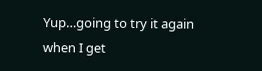Yup…going to try it again when I get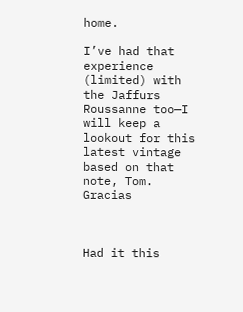home.

I’ve had that experience (limited) with the Jaffurs Roussanne too—I will keep a lookout for this latest vintage based on that note, Tom. Gracias



Had it this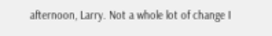afternoon, Larry. Not a whole lot of change I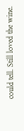could tell. Still loved the wine.